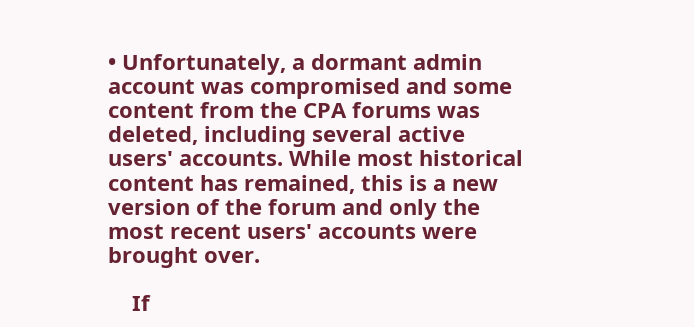• Unfortunately, a dormant admin account was compromised and some content from the CPA forums was deleted, including several active users' accounts. While most historical content has remained, this is a new version of the forum and only the most recent users' accounts were brought over.

    If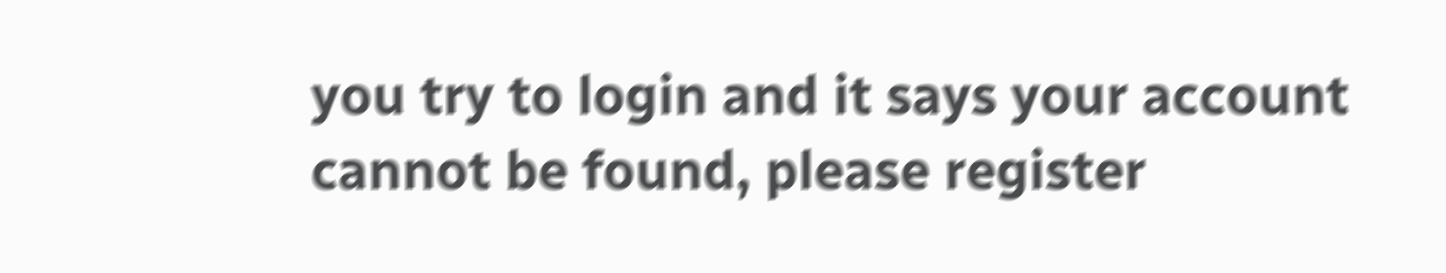you try to login and it says your account cannot be found, please register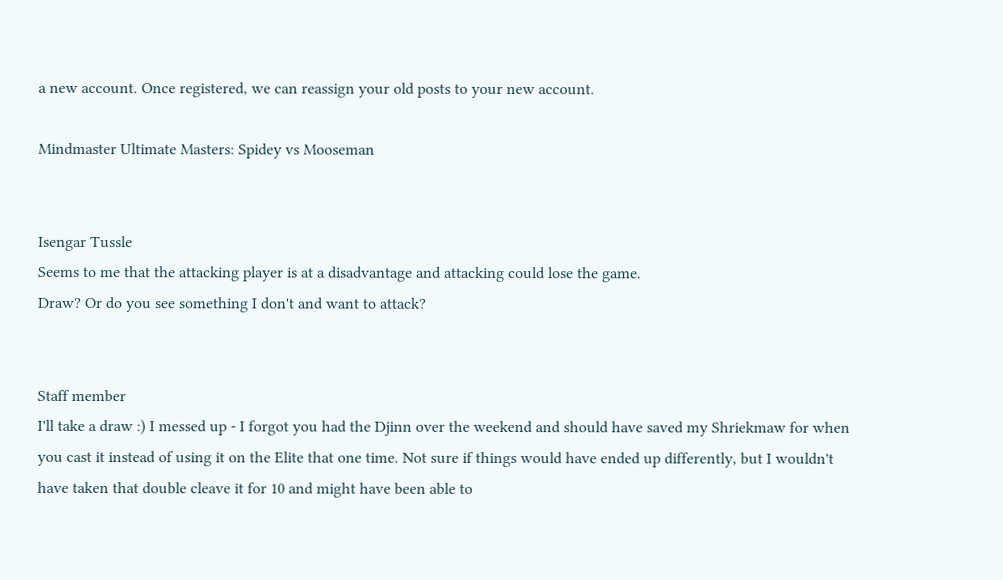a new account. Once registered, we can reassign your old posts to your new account.

Mindmaster Ultimate Masters: Spidey vs Mooseman


Isengar Tussle
Seems to me that the attacking player is at a disadvantage and attacking could lose the game.
Draw? Or do you see something I don't and want to attack?


Staff member
I'll take a draw :) I messed up - I forgot you had the Djinn over the weekend and should have saved my Shriekmaw for when you cast it instead of using it on the Elite that one time. Not sure if things would have ended up differently, but I wouldn't have taken that double cleave it for 10 and might have been able to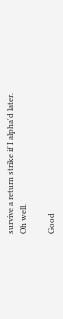survive a return strike if I alpha'd later. Oh well.

Good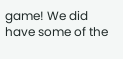game! We did have some of the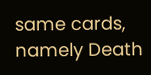same cards, namely Death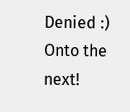Denied :) Onto the next!